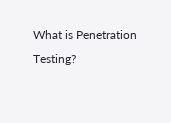What is Penetration Testing?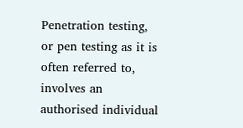Penetration testing, or pen testing as it is often referred to, involves an authorised individual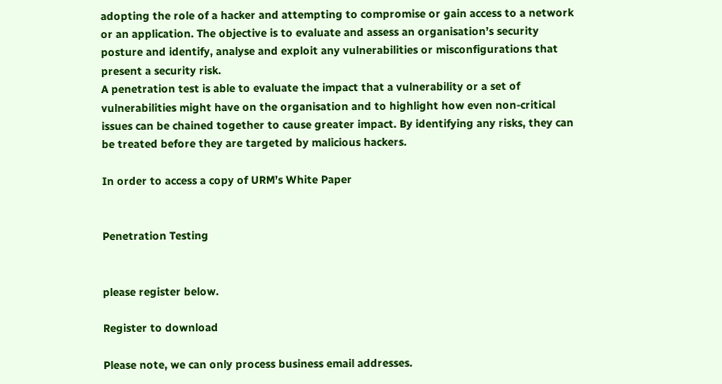adopting the role of a hacker and attempting to compromise or gain access to a network or an application. The objective is to evaluate and assess an organisation’s security posture and identify, analyse and exploit any vulnerabilities or misconfigurations that present a security risk.
A penetration test is able to evaluate the impact that a vulnerability or a set of vulnerabilities might have on the organisation and to highlight how even non-critical issues can be chained together to cause greater impact. By identifying any risks, they can be treated before they are targeted by malicious hackers.

In order to access a copy of URM’s White Paper


Penetration Testing


please register below.

Register to download

Please note, we can only process business email addresses.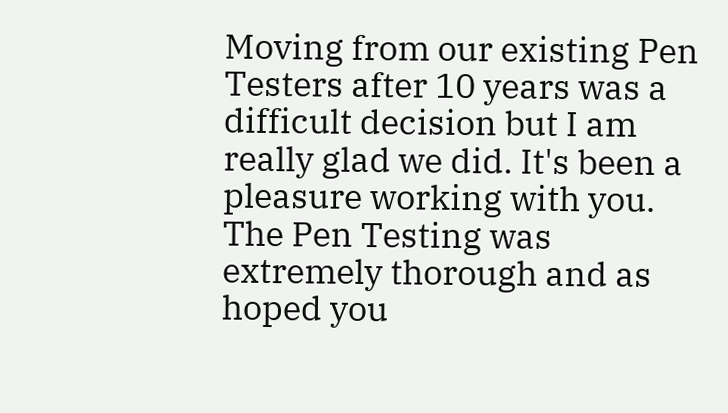Moving from our existing Pen Testers after 10 years was a difficult decision but I am really glad we did. It's been a pleasure working with you. The Pen Testing was extremely thorough and as hoped you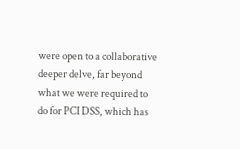were open to a collaborative deeper delve, far beyond what we were required to do for PCI DSS, which has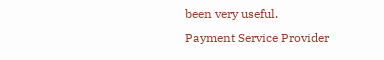been very useful.
Payment Service Provider